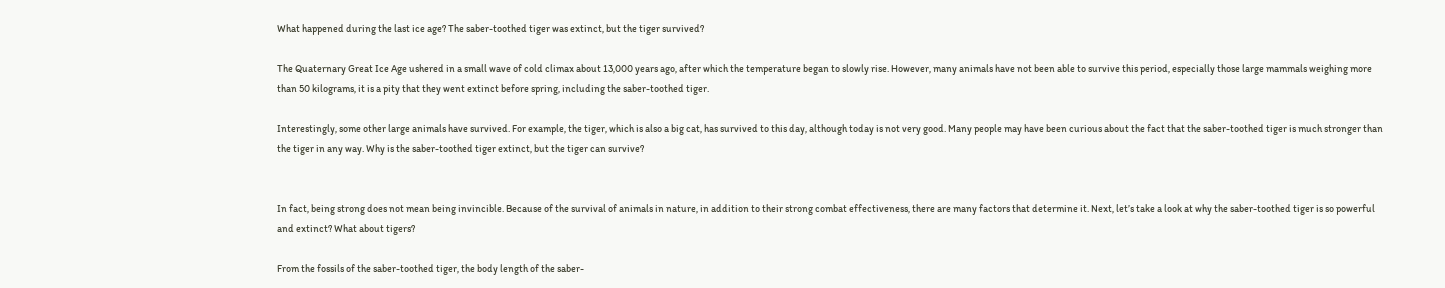What happened during the last ice age? The saber-toothed tiger was extinct, but the tiger survived?

The Quaternary Great Ice Age ushered in a small wave of cold climax about 13,000 years ago, after which the temperature began to slowly rise. However, many animals have not been able to survive this period, especially those large mammals weighing more than 50 kilograms, it is a pity that they went extinct before spring, including the saber-toothed tiger.

Interestingly, some other large animals have survived. For example, the tiger, which is also a big cat, has survived to this day, although today is not very good. Many people may have been curious about the fact that the saber-toothed tiger is much stronger than the tiger in any way. Why is the saber-toothed tiger extinct, but the tiger can survive?


In fact, being strong does not mean being invincible. Because of the survival of animals in nature, in addition to their strong combat effectiveness, there are many factors that determine it. Next, let’s take a look at why the saber-toothed tiger is so powerful and extinct? What about tigers?

From the fossils of the saber-toothed tiger, the body length of the saber-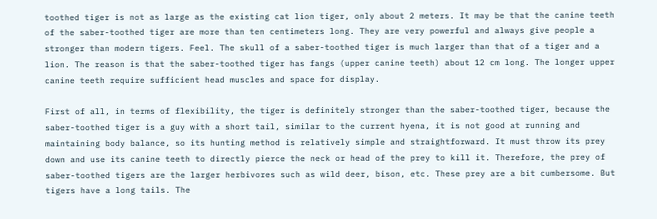toothed tiger is not as large as the existing cat lion tiger, only about 2 meters. It may be that the canine teeth of the saber-toothed tiger are more than ten centimeters long. They are very powerful and always give people a stronger than modern tigers. Feel. The skull of a saber-toothed tiger is much larger than that of a tiger and a lion. The reason is that the saber-toothed tiger has fangs (upper canine teeth) about 12 cm long. The longer upper canine teeth require sufficient head muscles and space for display.

First of all, in terms of flexibility, the tiger is definitely stronger than the saber-toothed tiger, because the saber-toothed tiger is a guy with a short tail, similar to the current hyena, it is not good at running and maintaining body balance, so its hunting method is relatively simple and straightforward. It must throw its prey down and use its canine teeth to directly pierce the neck or head of the prey to kill it. Therefore, the prey of saber-toothed tigers are the larger herbivores such as wild deer, bison, etc. These prey are a bit cumbersome. But tigers have a long tails. The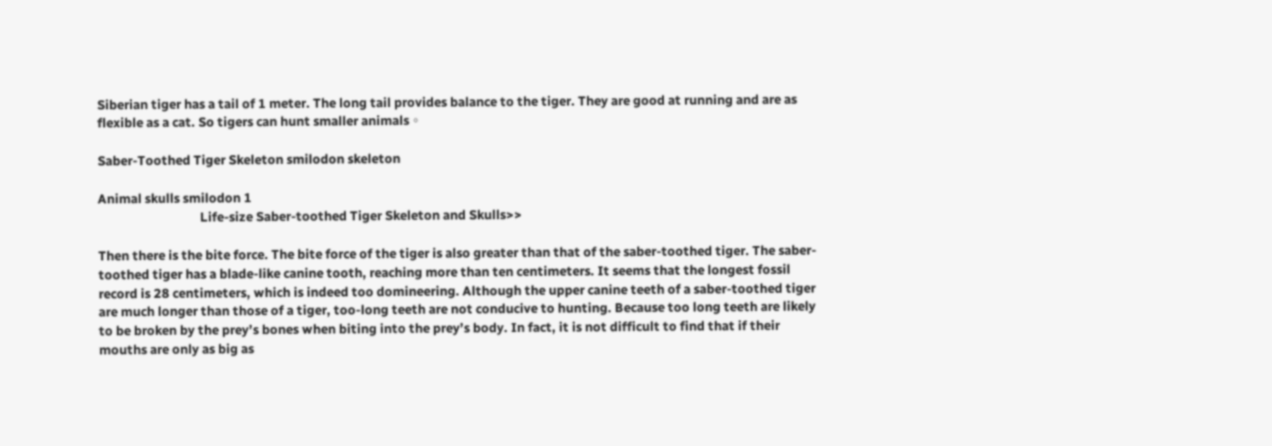Siberian tiger has a tail of 1 meter. The long tail provides balance to the tiger. They are good at running and are as flexible as a cat. So tigers can hunt smaller animals。

Saber-Toothed Tiger Skeleton smilodon skeleton

Animal skulls smilodon 1
                                  Life-size Saber-toothed Tiger Skeleton and Skulls>>

Then there is the bite force. The bite force of the tiger is also greater than that of the saber-toothed tiger. The saber-toothed tiger has a blade-like canine tooth, reaching more than ten centimeters. It seems that the longest fossil record is 28 centimeters, which is indeed too domineering. Although the upper canine teeth of a saber-toothed tiger are much longer than those of a tiger, too-long teeth are not conducive to hunting. Because too long teeth are likely to be broken by the prey’s bones when biting into the prey’s body. In fact, it is not difficult to find that if their mouths are only as big as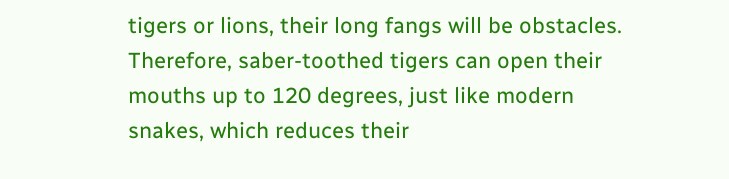tigers or lions, their long fangs will be obstacles. Therefore, saber-toothed tigers can open their mouths up to 120 degrees, just like modern snakes, which reduces their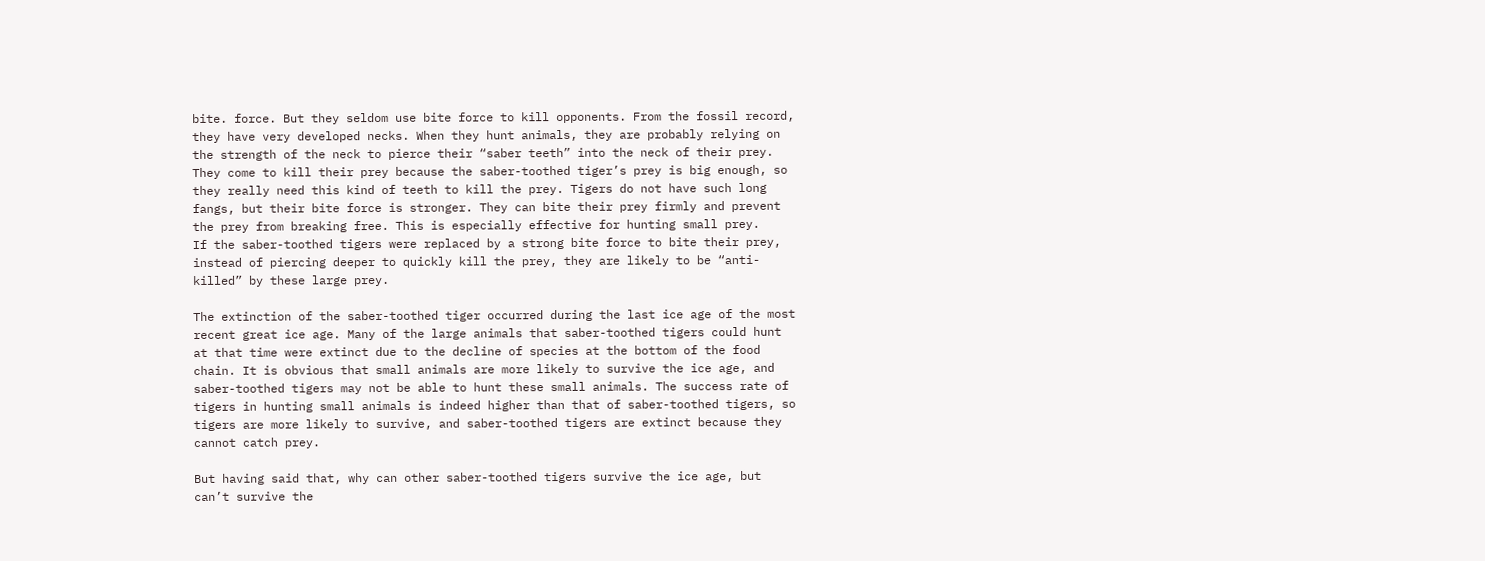bite. force. But they seldom use bite force to kill opponents. From the fossil record, they have very developed necks. When they hunt animals, they are probably relying on the strength of the neck to pierce their “saber teeth” into the neck of their prey. They come to kill their prey because the saber-toothed tiger’s prey is big enough, so they really need this kind of teeth to kill the prey. Tigers do not have such long fangs, but their bite force is stronger. They can bite their prey firmly and prevent the prey from breaking free. This is especially effective for hunting small prey.
If the saber-toothed tigers were replaced by a strong bite force to bite their prey, instead of piercing deeper to quickly kill the prey, they are likely to be “anti-killed” by these large prey.

The extinction of the saber-toothed tiger occurred during the last ice age of the most recent great ice age. Many of the large animals that saber-toothed tigers could hunt at that time were extinct due to the decline of species at the bottom of the food chain. It is obvious that small animals are more likely to survive the ice age, and saber-toothed tigers may not be able to hunt these small animals. The success rate of tigers in hunting small animals is indeed higher than that of saber-toothed tigers, so tigers are more likely to survive, and saber-toothed tigers are extinct because they cannot catch prey.

But having said that, why can other saber-toothed tigers survive the ice age, but can’t survive the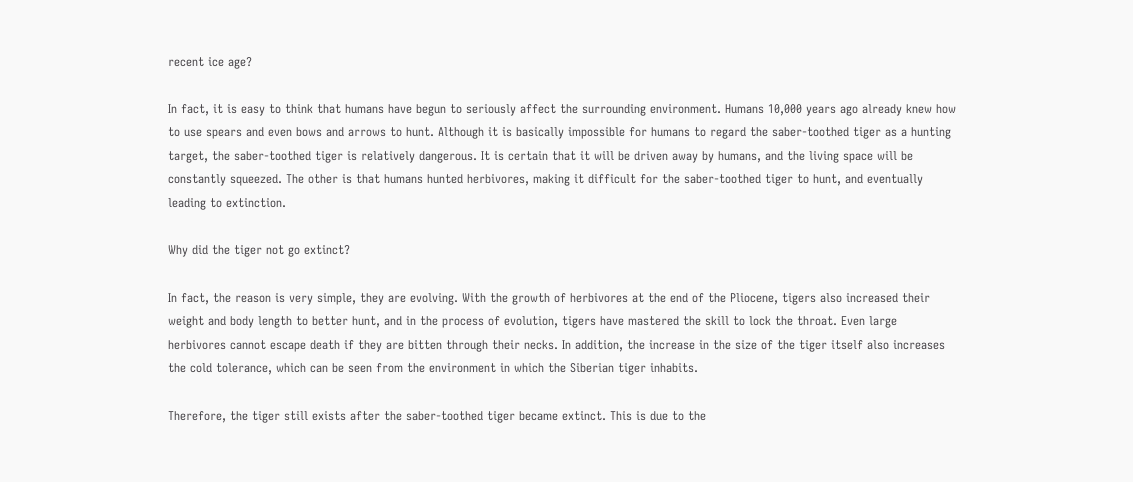recent ice age?

In fact, it is easy to think that humans have begun to seriously affect the surrounding environment. Humans 10,000 years ago already knew how to use spears and even bows and arrows to hunt. Although it is basically impossible for humans to regard the saber-toothed tiger as a hunting target, the saber-toothed tiger is relatively dangerous. It is certain that it will be driven away by humans, and the living space will be constantly squeezed. The other is that humans hunted herbivores, making it difficult for the saber-toothed tiger to hunt, and eventually leading to extinction.

Why did the tiger not go extinct?

In fact, the reason is very simple, they are evolving. With the growth of herbivores at the end of the Pliocene, tigers also increased their weight and body length to better hunt, and in the process of evolution, tigers have mastered the skill to lock the throat. Even large herbivores cannot escape death if they are bitten through their necks. In addition, the increase in the size of the tiger itself also increases the cold tolerance, which can be seen from the environment in which the Siberian tiger inhabits.

Therefore, the tiger still exists after the saber-toothed tiger became extinct. This is due to the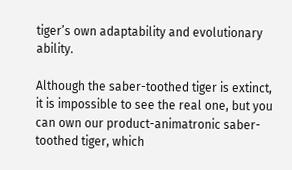tiger’s own adaptability and evolutionary ability.

Although the saber-toothed tiger is extinct, it is impossible to see the real one, but you can own our product-animatronic saber-toothed tiger, which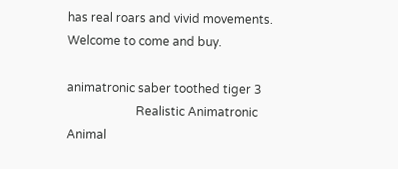has real roars and vivid movements. Welcome to come and buy.

animatronic saber toothed tiger 3
                       Realistic Animatronic Animal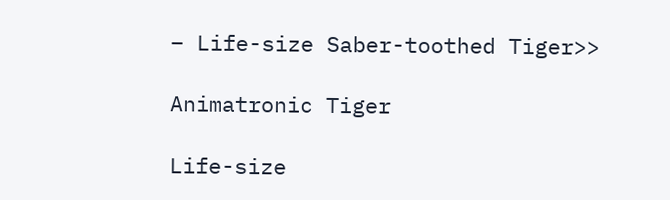– Life-size Saber-toothed Tiger>>

Animatronic Tiger

Life-size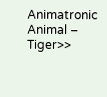Animatronic Animal – Tiger>>